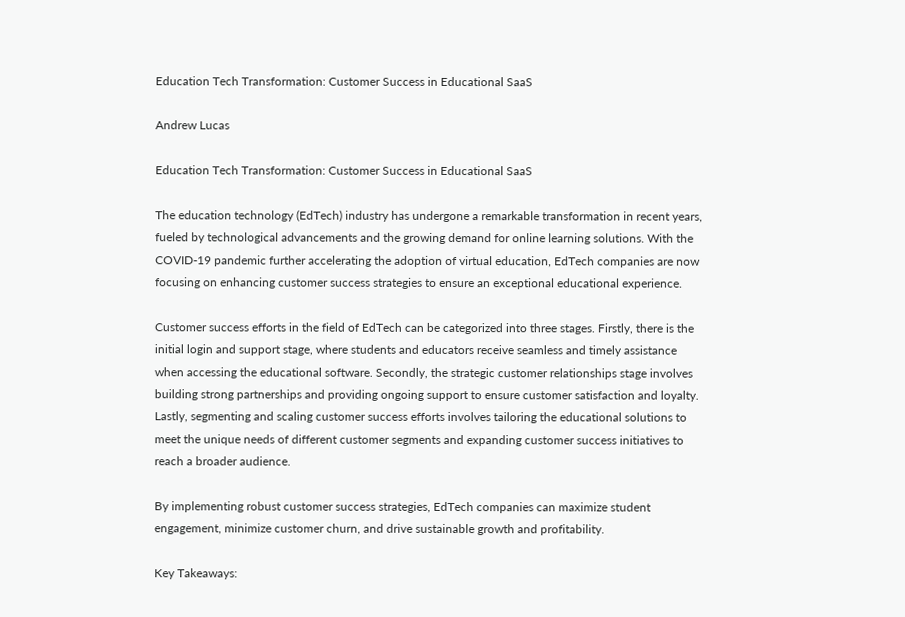Education Tech Transformation: Customer Success in Educational SaaS

Andrew Lucas

Education Tech Transformation: Customer Success in Educational SaaS

The education technology (EdTech) industry has undergone a remarkable transformation in recent years, fueled by technological advancements and the growing demand for online learning solutions. With the COVID-19 pandemic further accelerating the adoption of virtual education, EdTech companies are now focusing on enhancing customer success strategies to ensure an exceptional educational experience.

Customer success efforts in the field of EdTech can be categorized into three stages. Firstly, there is the initial login and support stage, where students and educators receive seamless and timely assistance when accessing the educational software. Secondly, the strategic customer relationships stage involves building strong partnerships and providing ongoing support to ensure customer satisfaction and loyalty. Lastly, segmenting and scaling customer success efforts involves tailoring the educational solutions to meet the unique needs of different customer segments and expanding customer success initiatives to reach a broader audience.

By implementing robust customer success strategies, EdTech companies can maximize student engagement, minimize customer churn, and drive sustainable growth and profitability.

Key Takeaways: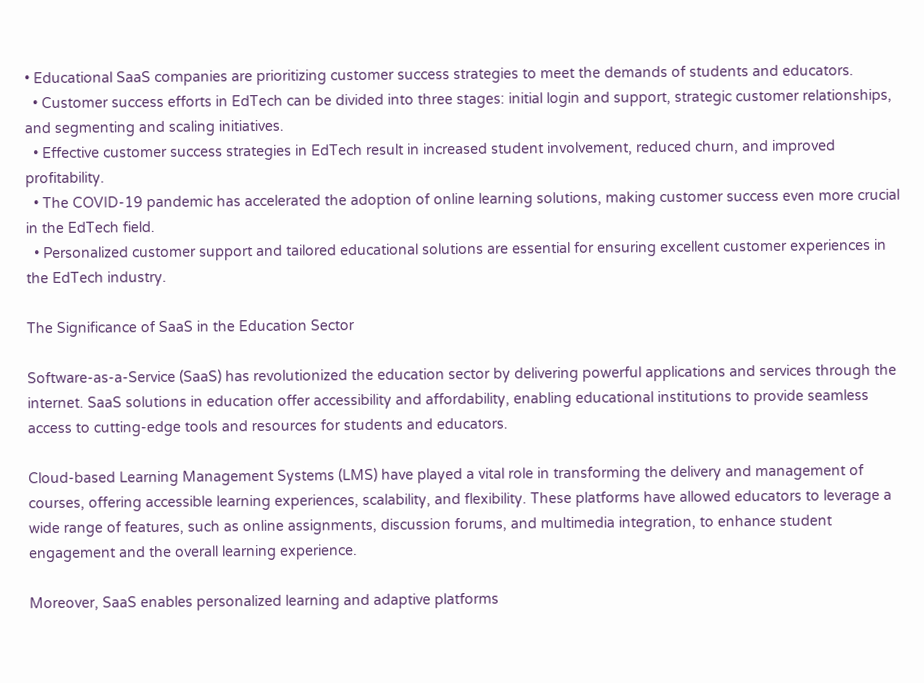• Educational SaaS companies are prioritizing customer success strategies to meet the demands of students and educators.
  • Customer success efforts in EdTech can be divided into three stages: initial login and support, strategic customer relationships, and segmenting and scaling initiatives.
  • Effective customer success strategies in EdTech result in increased student involvement, reduced churn, and improved profitability.
  • The COVID-19 pandemic has accelerated the adoption of online learning solutions, making customer success even more crucial in the EdTech field.
  • Personalized customer support and tailored educational solutions are essential for ensuring excellent customer experiences in the EdTech industry.

The Significance of SaaS in the Education Sector

Software-as-a-Service (SaaS) has revolutionized the education sector by delivering powerful applications and services through the internet. SaaS solutions in education offer accessibility and affordability, enabling educational institutions to provide seamless access to cutting-edge tools and resources for students and educators.

Cloud-based Learning Management Systems (LMS) have played a vital role in transforming the delivery and management of courses, offering accessible learning experiences, scalability, and flexibility. These platforms have allowed educators to leverage a wide range of features, such as online assignments, discussion forums, and multimedia integration, to enhance student engagement and the overall learning experience.

Moreover, SaaS enables personalized learning and adaptive platforms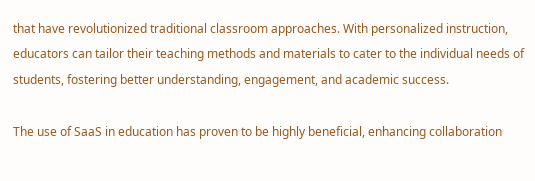that have revolutionized traditional classroom approaches. With personalized instruction, educators can tailor their teaching methods and materials to cater to the individual needs of students, fostering better understanding, engagement, and academic success.

The use of SaaS in education has proven to be highly beneficial, enhancing collaboration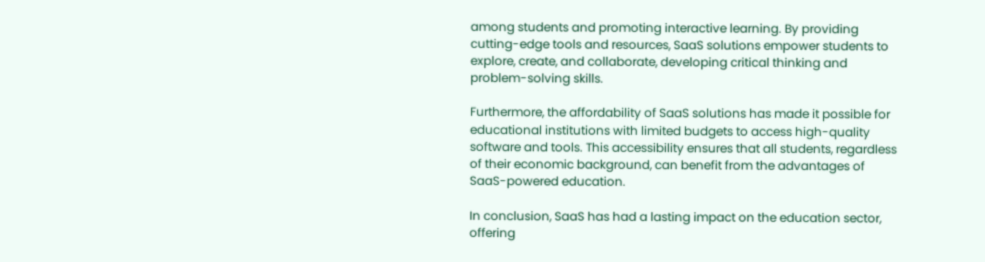among students and promoting interactive learning. By providing cutting-edge tools and resources, SaaS solutions empower students to explore, create, and collaborate, developing critical thinking and problem-solving skills.

Furthermore, the affordability of SaaS solutions has made it possible for educational institutions with limited budgets to access high-quality software and tools. This accessibility ensures that all students, regardless of their economic background, can benefit from the advantages of SaaS-powered education.

In conclusion, SaaS has had a lasting impact on the education sector, offering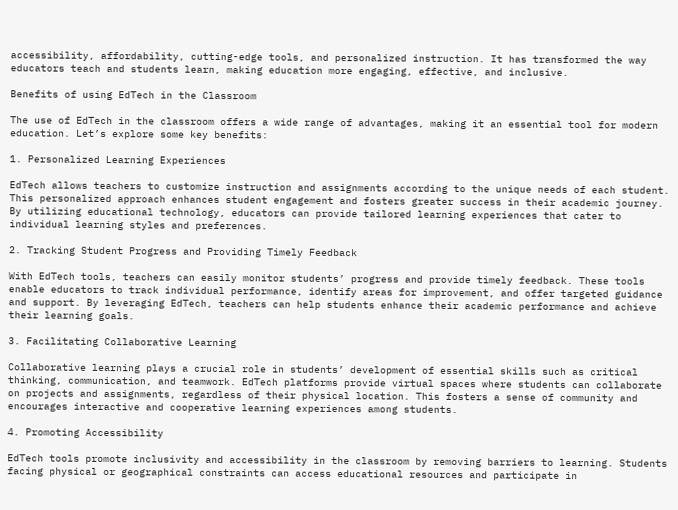accessibility, affordability, cutting-edge tools, and personalized instruction. It has transformed the way educators teach and students learn, making education more engaging, effective, and inclusive.

Benefits of using EdTech in the Classroom

The use of EdTech in the classroom offers a wide range of advantages, making it an essential tool for modern education. Let’s explore some key benefits:

1. Personalized Learning Experiences

EdTech allows teachers to customize instruction and assignments according to the unique needs of each student. This personalized approach enhances student engagement and fosters greater success in their academic journey. By utilizing educational technology, educators can provide tailored learning experiences that cater to individual learning styles and preferences.

2. Tracking Student Progress and Providing Timely Feedback

With EdTech tools, teachers can easily monitor students’ progress and provide timely feedback. These tools enable educators to track individual performance, identify areas for improvement, and offer targeted guidance and support. By leveraging EdTech, teachers can help students enhance their academic performance and achieve their learning goals.

3. Facilitating Collaborative Learning

Collaborative learning plays a crucial role in students’ development of essential skills such as critical thinking, communication, and teamwork. EdTech platforms provide virtual spaces where students can collaborate on projects and assignments, regardless of their physical location. This fosters a sense of community and encourages interactive and cooperative learning experiences among students.

4. Promoting Accessibility

EdTech tools promote inclusivity and accessibility in the classroom by removing barriers to learning. Students facing physical or geographical constraints can access educational resources and participate in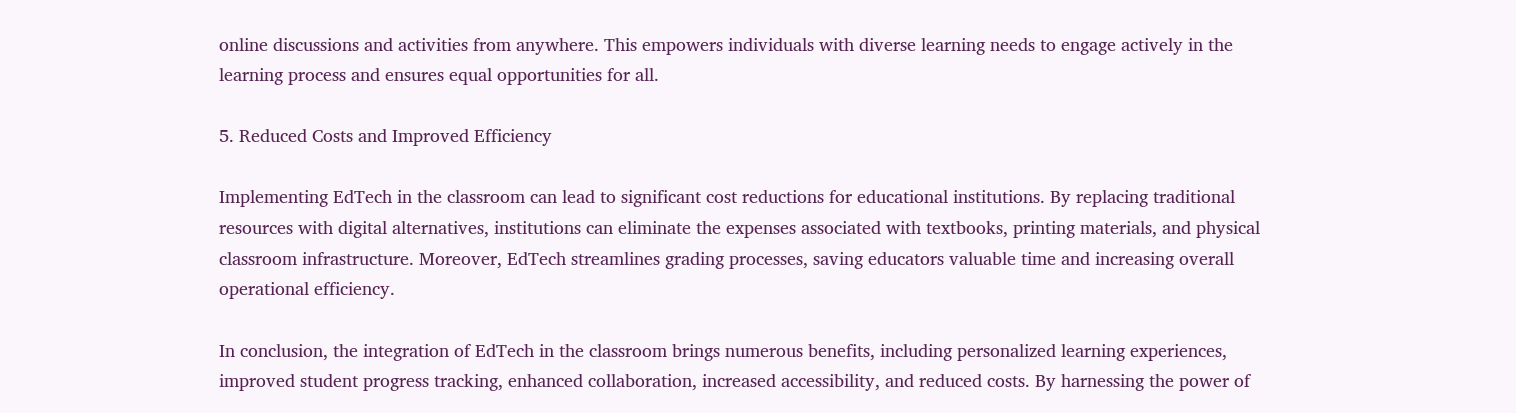online discussions and activities from anywhere. This empowers individuals with diverse learning needs to engage actively in the learning process and ensures equal opportunities for all.

5. Reduced Costs and Improved Efficiency

Implementing EdTech in the classroom can lead to significant cost reductions for educational institutions. By replacing traditional resources with digital alternatives, institutions can eliminate the expenses associated with textbooks, printing materials, and physical classroom infrastructure. Moreover, EdTech streamlines grading processes, saving educators valuable time and increasing overall operational efficiency.

In conclusion, the integration of EdTech in the classroom brings numerous benefits, including personalized learning experiences, improved student progress tracking, enhanced collaboration, increased accessibility, and reduced costs. By harnessing the power of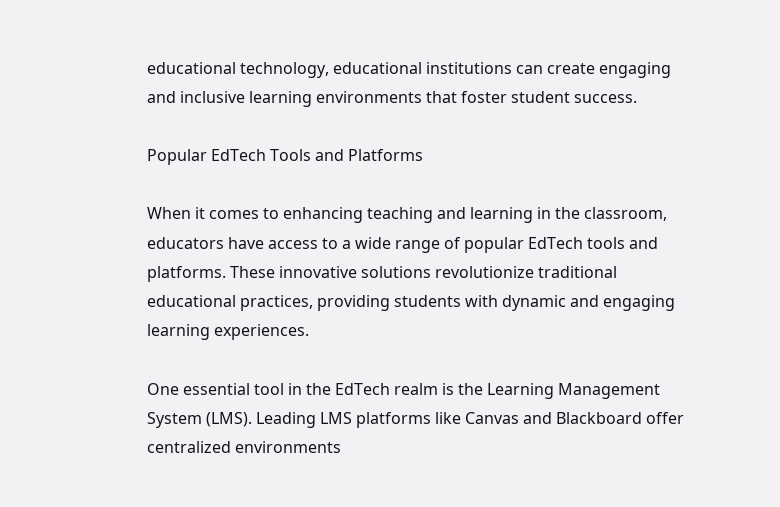educational technology, educational institutions can create engaging and inclusive learning environments that foster student success.

Popular EdTech Tools and Platforms

When it comes to enhancing teaching and learning in the classroom, educators have access to a wide range of popular EdTech tools and platforms. These innovative solutions revolutionize traditional educational practices, providing students with dynamic and engaging learning experiences.

One essential tool in the EdTech realm is the Learning Management System (LMS). Leading LMS platforms like Canvas and Blackboard offer centralized environments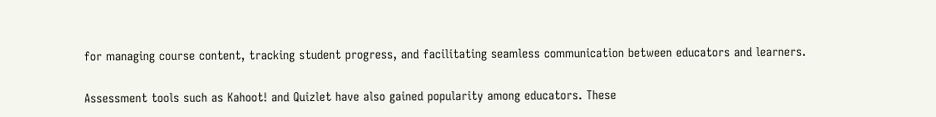for managing course content, tracking student progress, and facilitating seamless communication between educators and learners.

Assessment tools such as Kahoot! and Quizlet have also gained popularity among educators. These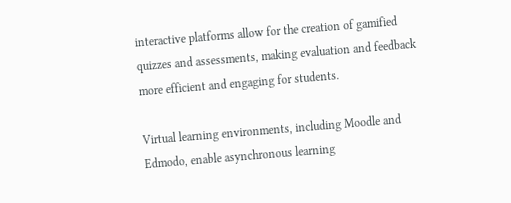interactive platforms allow for the creation of gamified quizzes and assessments, making evaluation and feedback more efficient and engaging for students.

Virtual learning environments, including Moodle and Edmodo, enable asynchronous learning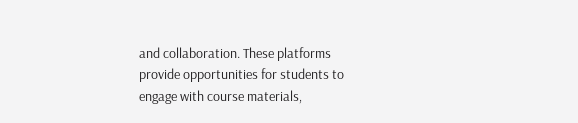and collaboration. These platforms provide opportunities for students to engage with course materials,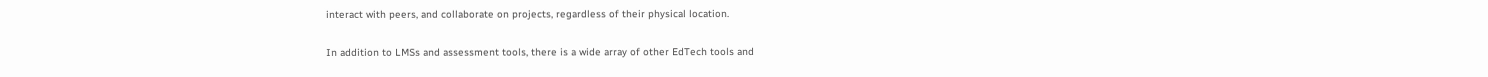interact with peers, and collaborate on projects, regardless of their physical location.

In addition to LMSs and assessment tools, there is a wide array of other EdTech tools and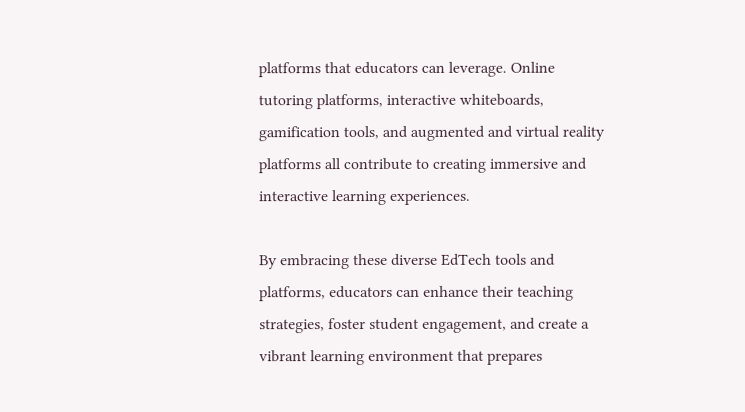platforms that educators can leverage. Online tutoring platforms, interactive whiteboards, gamification tools, and augmented and virtual reality platforms all contribute to creating immersive and interactive learning experiences.

By embracing these diverse EdTech tools and platforms, educators can enhance their teaching strategies, foster student engagement, and create a vibrant learning environment that prepares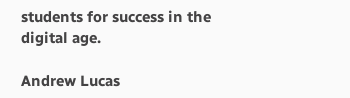students for success in the digital age.

Andrew Lucas